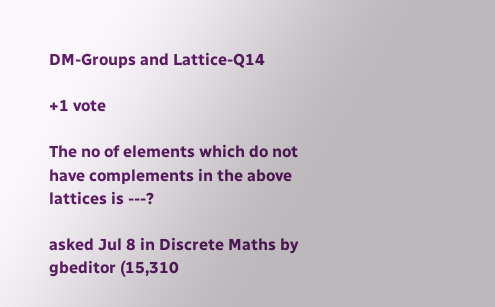DM-Groups and Lattice-Q14

+1 vote

The no of elements which do not have complements in the above lattices is ---?

asked Jul 8 in Discrete Maths by gbeditor (15,310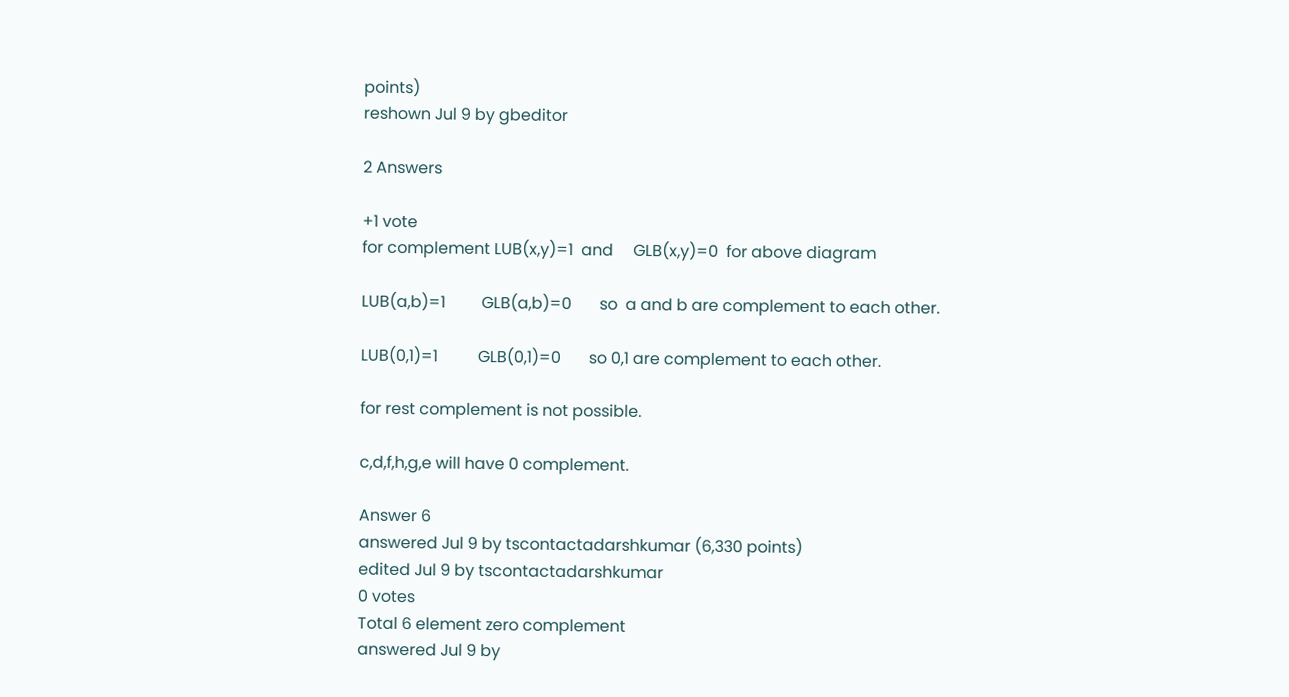points)
reshown Jul 9 by gbeditor

2 Answers

+1 vote
for complement LUB(x,y)=1  and     GLB(x,y)=0  for above diagram

LUB(a,b)=1         GLB(a,b)=0       so  a and b are complement to each other.

LUB(0,1)=1          GLB(0,1)=0       so 0,1 are complement to each other.

for rest complement is not possible.

c,d,f,h,g,e will have 0 complement.

Answer 6
answered Jul 9 by tscontactadarshkumar (6,330 points)
edited Jul 9 by tscontactadarshkumar
0 votes
Total 6 element zero complement
answered Jul 9 by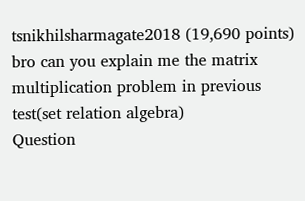tsnikhilsharmagate2018 (19,690 points)
bro can you explain me the matrix multiplication problem in previous test(set relation algebra)
Question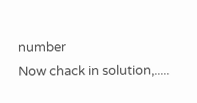number
Now chack in solution,.....